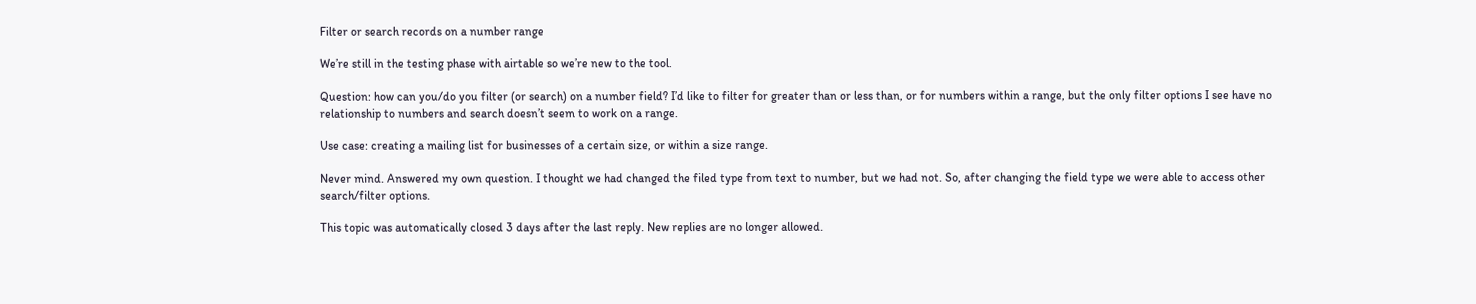Filter or search records on a number range

We’re still in the testing phase with airtable so we’re new to the tool.

Question: how can you/do you filter (or search) on a number field? I’d like to filter for greater than or less than, or for numbers within a range, but the only filter options I see have no relationship to numbers and search doesn’t seem to work on a range.

Use case: creating a mailing list for businesses of a certain size, or within a size range.

Never mind. Answered my own question. I thought we had changed the filed type from text to number, but we had not. So, after changing the field type we were able to access other search/filter options.

This topic was automatically closed 3 days after the last reply. New replies are no longer allowed.